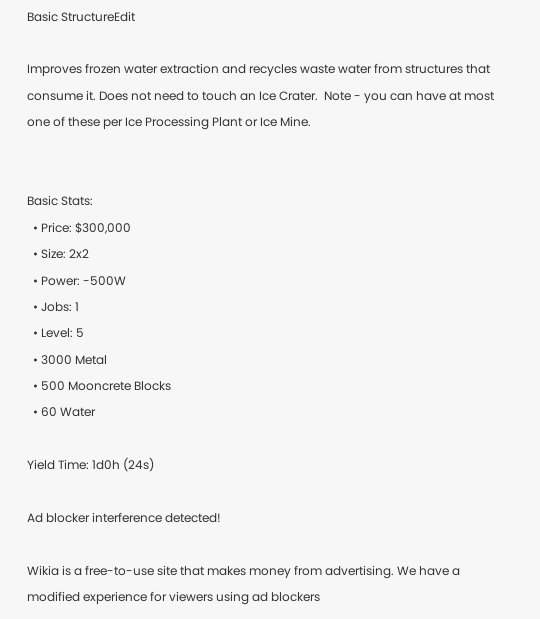Basic StructureEdit

Improves frozen water extraction and recycles waste water from structures that consume it. Does not need to touch an Ice Crater.  Note - you can have at most one of these per Ice Processing Plant or Ice Mine.


Basic Stats:
  • Price: $300,000
  • Size: 2x2
  • Power: -500W
  • Jobs: 1
  • Level: 5
  • 3000 Metal
  • 500 Mooncrete Blocks
  • 60 Water

Yield Time: 1d0h (24s)

Ad blocker interference detected!

Wikia is a free-to-use site that makes money from advertising. We have a modified experience for viewers using ad blockers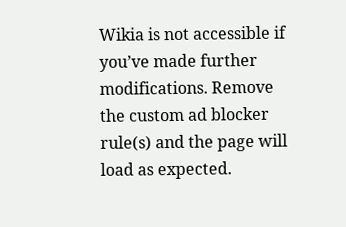Wikia is not accessible if you’ve made further modifications. Remove the custom ad blocker rule(s) and the page will load as expected.